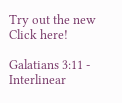Try out the new Click here!

Galatians 3:11 - Interlinear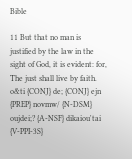Bible

11 But that no man is justified by the law in the sight of God, it is evident: for, The just shall live by faith.
o&ti {CONJ} de; {CONJ} ejn {PREP} novmw/ {N-DSM} oujdei;? {A-NSF} dikaiou'tai {V-PPI-3S}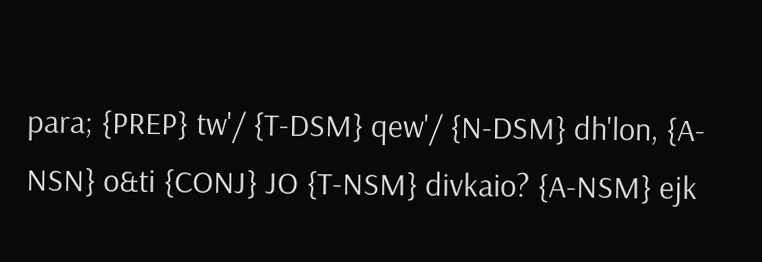para; {PREP} tw'/ {T-DSM} qew'/ {N-DSM} dh'lon, {A-NSN} o&ti {CONJ} JO {T-NSM} divkaio? {A-NSM} ejk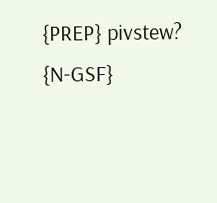{PREP} pivstew? {N-GSF}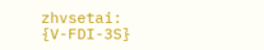zhvsetai: {V-FDI-3S}